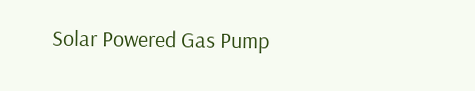Solar Powered Gas Pump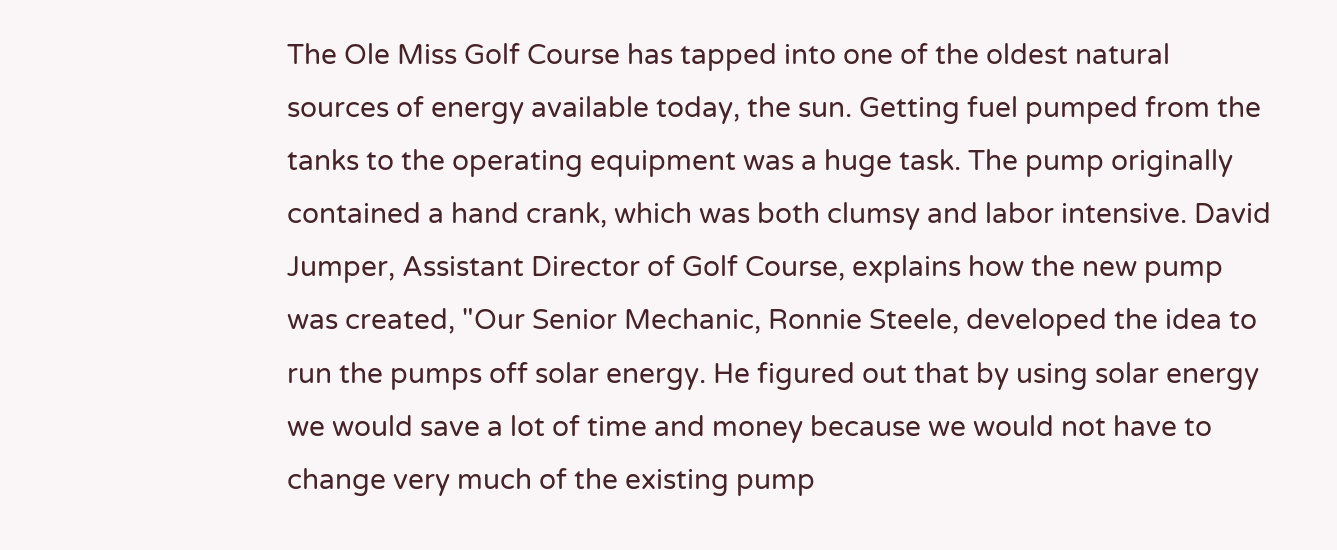The Ole Miss Golf Course has tapped into one of the oldest natural sources of energy available today, the sun. Getting fuel pumped from the tanks to the operating equipment was a huge task. The pump originally contained a hand crank, which was both clumsy and labor intensive. David Jumper, Assistant Director of Golf Course, explains how the new pump was created, "Our Senior Mechanic, Ronnie Steele, developed the idea to run the pumps off solar energy. He figured out that by using solar energy we would save a lot of time and money because we would not have to change very much of the existing pump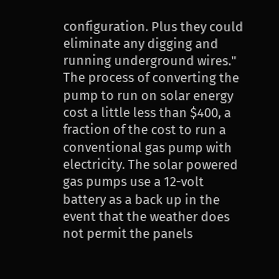configuration. Plus they could eliminate any digging and running underground wires." The process of converting the pump to run on solar energy cost a little less than $400, a fraction of the cost to run a conventional gas pump with electricity. The solar powered gas pumps use a 12-volt battery as a back up in the event that the weather does not permit the panels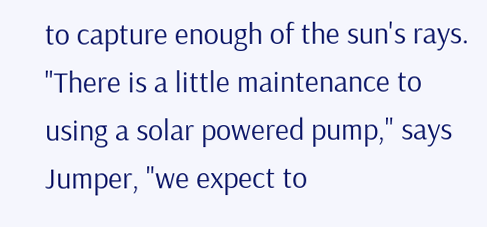to capture enough of the sun's rays. "There is a little maintenance to using a solar powered pump," says Jumper, "we expect to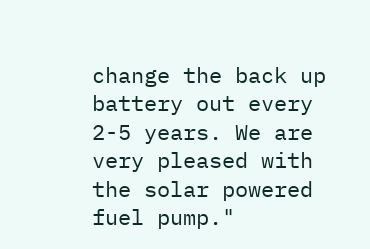change the back up battery out every 2-5 years. We are very pleased with the solar powered fuel pump."